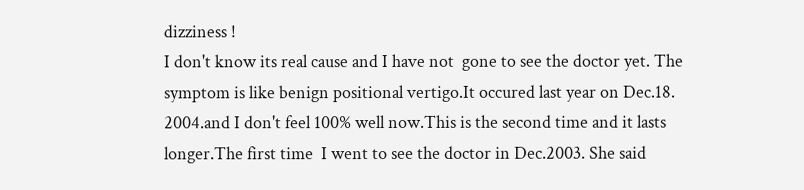dizziness !
I don't know its real cause and I have not  gone to see the doctor yet. The symptom is like benign positional vertigo.It occured last year on Dec.18. 2004.and I don't feel 100% well now.This is the second time and it lasts longer.The first time  I went to see the doctor in Dec.2003. She said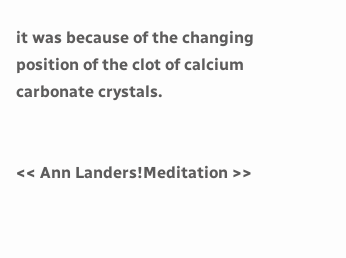it was because of the changing position of the clot of calcium carbonate crystals.


<< Ann Landers!Meditation >>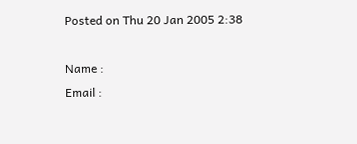Posted on Thu 20 Jan 2005 2:38

Name :
Email :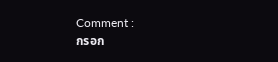Comment :
กรอก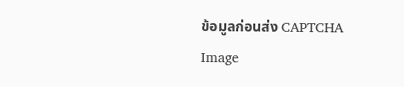ข้อมูลก่อนส่ง CAPTCHA Image